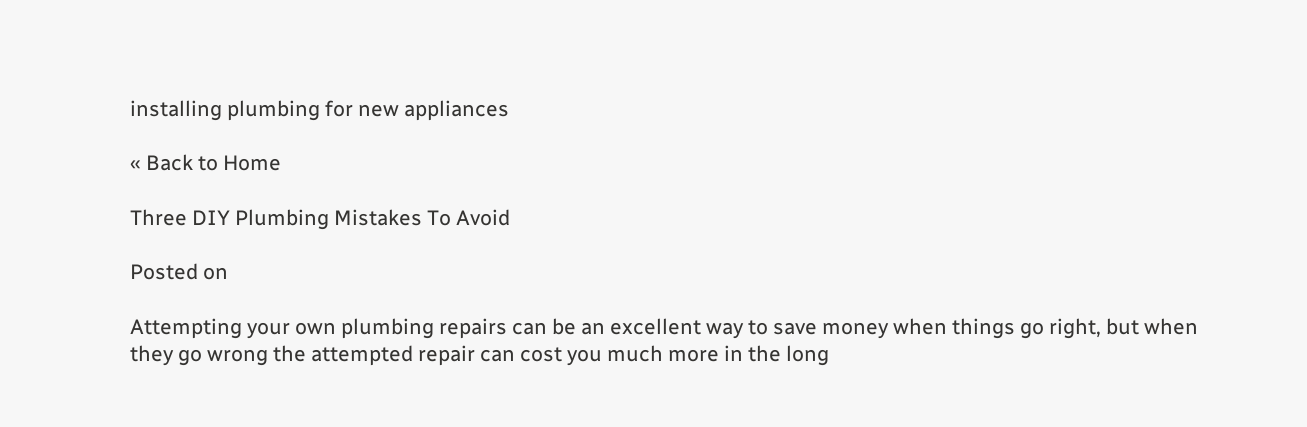installing plumbing for new appliances

« Back to Home

Three DIY Plumbing Mistakes To Avoid

Posted on

Attempting your own plumbing repairs can be an excellent way to save money when things go right, but when they go wrong the attempted repair can cost you much more in the long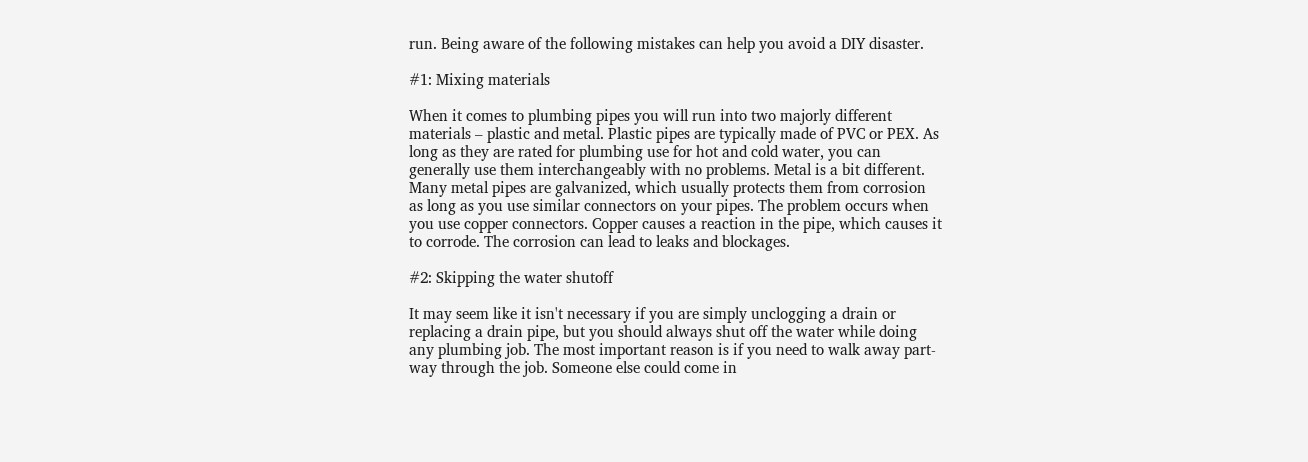run. Being aware of the following mistakes can help you avoid a DIY disaster.

#1: Mixing materials

When it comes to plumbing pipes you will run into two majorly different materials – plastic and metal. Plastic pipes are typically made of PVC or PEX. As long as they are rated for plumbing use for hot and cold water, you can generally use them interchangeably with no problems. Metal is a bit different. Many metal pipes are galvanized, which usually protects them from corrosion as long as you use similar connectors on your pipes. The problem occurs when you use copper connectors. Copper causes a reaction in the pipe, which causes it to corrode. The corrosion can lead to leaks and blockages.

#2: Skipping the water shutoff

It may seem like it isn't necessary if you are simply unclogging a drain or replacing a drain pipe, but you should always shut off the water while doing any plumbing job. The most important reason is if you need to walk away part-way through the job. Someone else could come in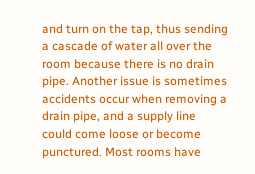and turn on the tap, thus sending a cascade of water all over the room because there is no drain pipe. Another issue is sometimes accidents occur when removing a drain pipe, and a supply line could come loose or become punctured. Most rooms have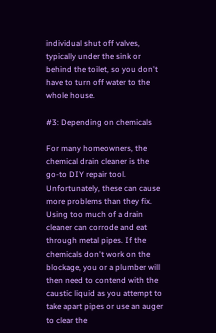individual shut off valves, typically under the sink or behind the toilet, so you don't have to turn off water to the whole house.

#3: Depending on chemicals

For many homeowners, the chemical drain cleaner is the go-to DIY repair tool. Unfortunately, these can cause more problems than they fix. Using too much of a drain cleaner can corrode and eat through metal pipes. If the chemicals don't work on the blockage, you or a plumber will then need to contend with the caustic liquid as you attempt to take apart pipes or use an auger to clear the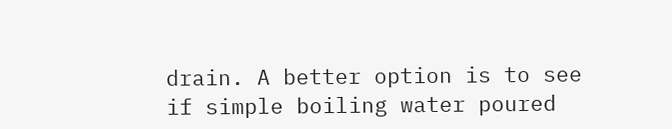drain. A better option is to see if simple boiling water poured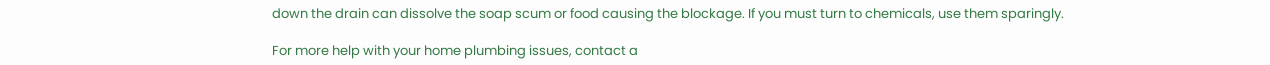down the drain can dissolve the soap scum or food causing the blockage. If you must turn to chemicals, use them sparingly.

For more help with your home plumbing issues, contact a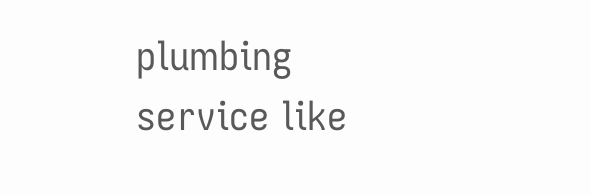plumbing service like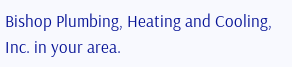Bishop Plumbing, Heating and Cooling, Inc. in your area.